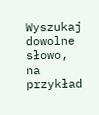Wyszukaj dowolne słowo, na przykład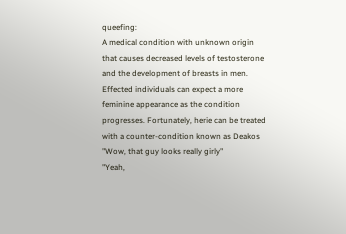queefing:
A medical condition with unknown origin that causes decreased levels of testosterone and the development of breasts in men. Effected individuals can expect a more feminine appearance as the condition progresses. Fortunately, herie can be treated with a counter-condition known as Deakos
"Wow, that guy looks really girly"
"Yeah,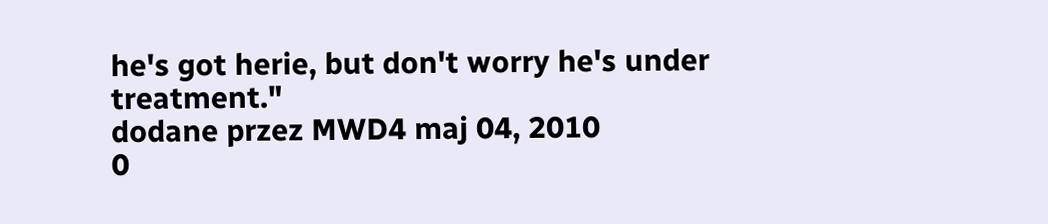he's got herie, but don't worry he's under treatment."
dodane przez MWD4 maj 04, 2010
0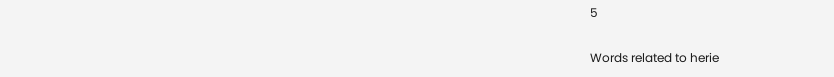5

Words related to herie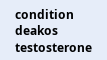condition deakos testosterone